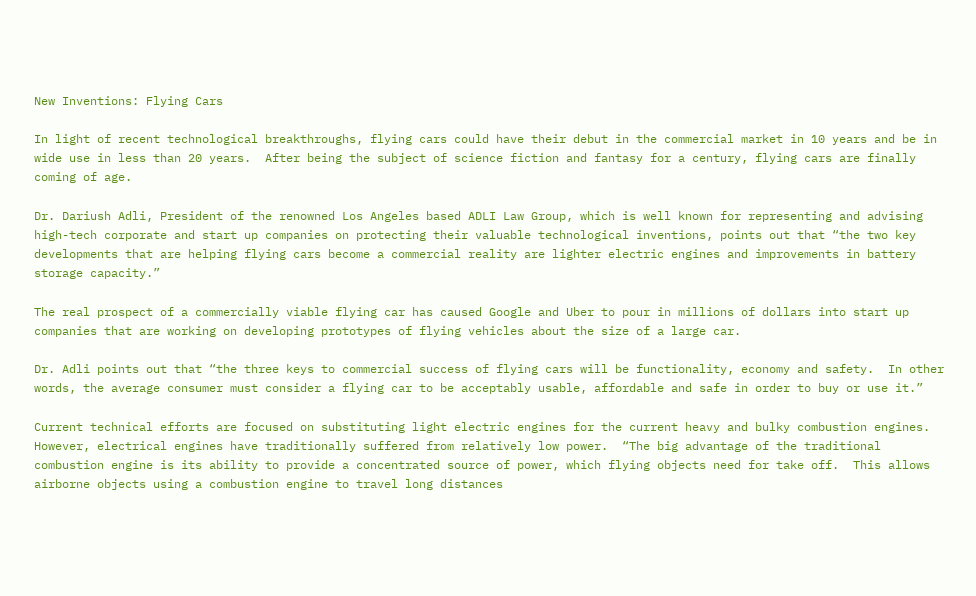New Inventions: Flying Cars

In light of recent technological breakthroughs, flying cars could have their debut in the commercial market in 10 years and be in wide use in less than 20 years.  After being the subject of science fiction and fantasy for a century, flying cars are finally coming of age.

Dr. Dariush Adli, President of the renowned Los Angeles based ADLI Law Group, which is well known for representing and advising high-tech corporate and start up companies on protecting their valuable technological inventions, points out that “the two key developments that are helping flying cars become a commercial reality are lighter electric engines and improvements in battery storage capacity.”

The real prospect of a commercially viable flying car has caused Google and Uber to pour in millions of dollars into start up companies that are working on developing prototypes of flying vehicles about the size of a large car.

Dr. Adli points out that “the three keys to commercial success of flying cars will be functionality, economy and safety.  In other words, the average consumer must consider a flying car to be acceptably usable, affordable and safe in order to buy or use it.”

Current technical efforts are focused on substituting light electric engines for the current heavy and bulky combustion engines.  However, electrical engines have traditionally suffered from relatively low power.  “The big advantage of the traditional combustion engine is its ability to provide a concentrated source of power, which flying objects need for take off.  This allows airborne objects using a combustion engine to travel long distances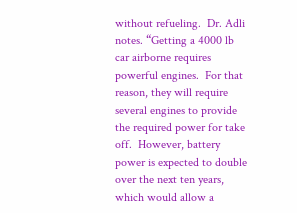without refueling.  Dr. Adli notes. “Getting a 4000 lb car airborne requires powerful engines.  For that reason, they will require several engines to provide the required power for take off.  However, battery power is expected to double over the next ten years, which would allow a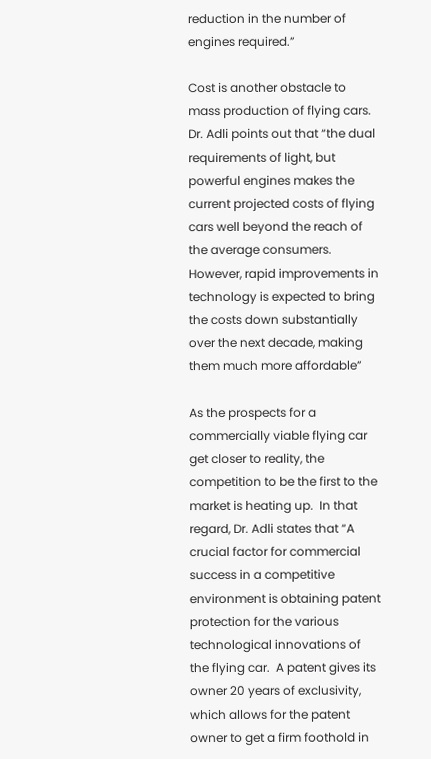reduction in the number of engines required.”

Cost is another obstacle to mass production of flying cars. Dr. Adli points out that “the dual requirements of light, but powerful engines makes the current projected costs of flying cars well beyond the reach of the average consumers.  However, rapid improvements in technology is expected to bring the costs down substantially over the next decade, making them much more affordable”

As the prospects for a commercially viable flying car get closer to reality, the competition to be the first to the market is heating up.  In that regard, Dr. Adli states that “A crucial factor for commercial success in a competitive environment is obtaining patent protection for the various technological innovations of the flying car.  A patent gives its owner 20 years of exclusivity, which allows for the patent owner to get a firm foothold in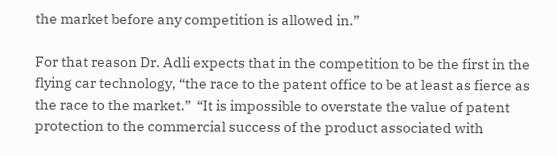the market before any competition is allowed in.”

For that reason Dr. Adli expects that in the competition to be the first in the flying car technology, “the race to the patent office to be at least as fierce as the race to the market.”  “It is impossible to overstate the value of patent protection to the commercial success of the product associated with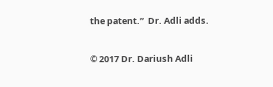the patent.”  Dr. Adli adds.

© 2017 Dr. Dariush Adli